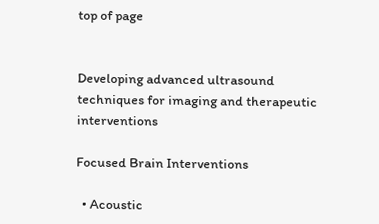top of page


Developing advanced ultrasound techniques for imaging and therapeutic interventions

Focused Brain Interventions

  • Acoustic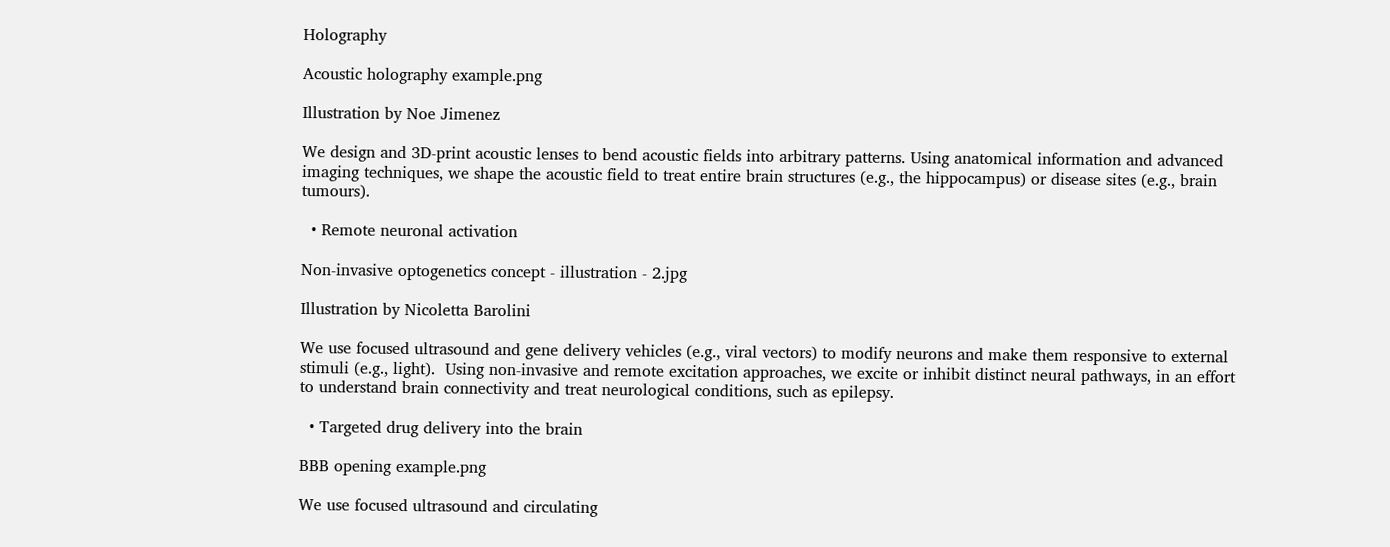Holography

Acoustic holography example.png

Illustration by Noe Jimenez

We design and 3D-print acoustic lenses to bend acoustic fields into arbitrary patterns. Using anatomical information and advanced imaging techniques, we shape the acoustic field to treat entire brain structures (e.g., the hippocampus) or disease sites (e.g., brain tumours).

  • Remote neuronal activation

Non-invasive optogenetics concept - illustration - 2.jpg

Illustration by Nicoletta Barolini

We use focused ultrasound and gene delivery vehicles (e.g., viral vectors) to modify neurons and make them responsive to external stimuli (e.g., light).  Using non-invasive and remote excitation approaches, we excite or inhibit distinct neural pathways, in an effort to understand brain connectivity and treat neurological conditions, such as epilepsy.

  • Targeted drug delivery into the brain

BBB opening example.png

We use focused ultrasound and circulating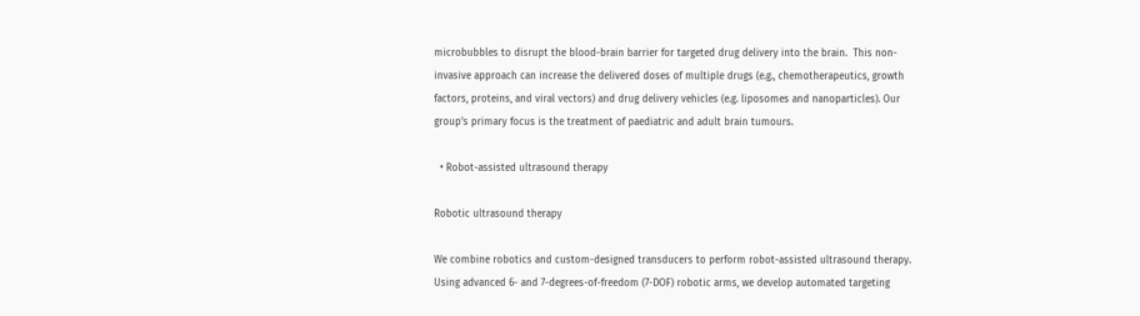microbubbles to disrupt the blood-brain barrier for targeted drug delivery into the brain.  This non-invasive approach can increase the delivered doses of multiple drugs (e.g., chemotherapeutics, growth factors, proteins, and viral vectors) and drug delivery vehicles (e.g. liposomes and nanoparticles). Our group's primary focus is the treatment of paediatric and adult brain tumours.

  • Robot-assisted ultrasound therapy

Robotic ultrasound therapy

We combine robotics and custom-designed transducers to perform robot-assisted ultrasound therapy. Using advanced 6- and 7-degrees-of-freedom (7-DOF) robotic arms, we develop automated targeting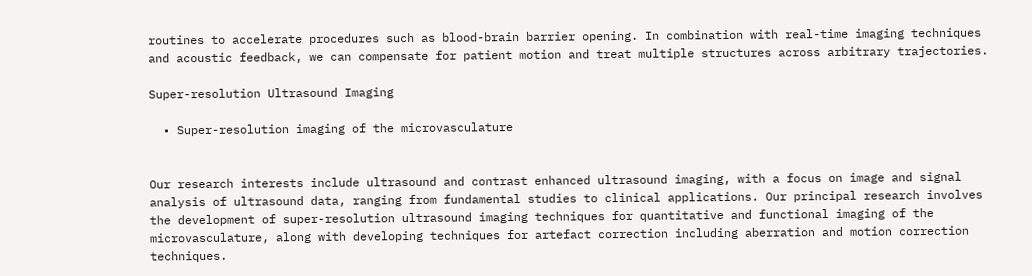routines to accelerate procedures such as blood-brain barrier opening. In combination with real-time imaging techniques and acoustic feedback, we can compensate for patient motion and treat multiple structures across arbitrary trajectories.

Super-resolution Ultrasound Imaging

  • Super-resolution imaging of the microvasculature


Our research interests include ultrasound and contrast enhanced ultrasound imaging, with a focus on image and signal analysis of ultrasound data, ranging from fundamental studies to clinical applications. Our principal research involves the development of super-resolution ultrasound imaging techniques for quantitative and functional imaging of the microvasculature, along with developing techniques for artefact correction including aberration and motion correction techniques.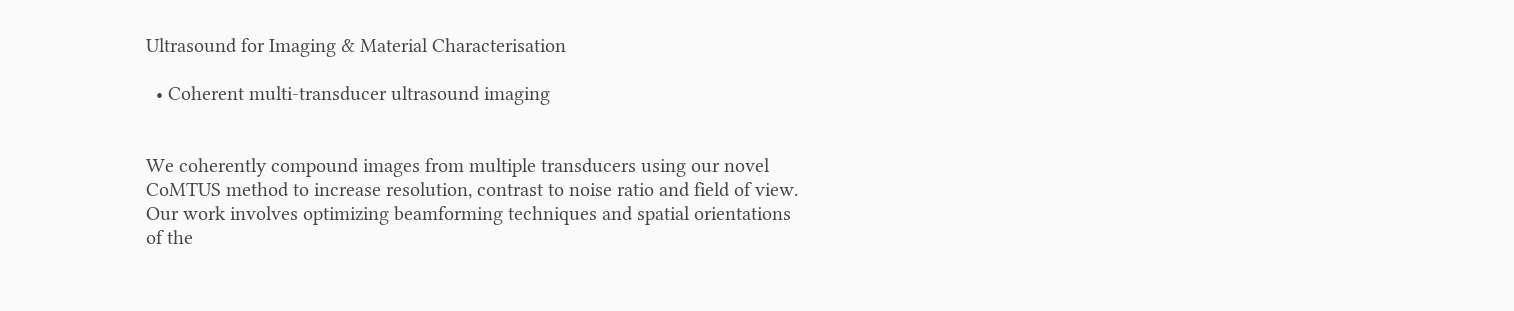Ultrasound for Imaging & Material Characterisation

  • Coherent multi-transducer ultrasound imaging


We coherently compound images from multiple transducers using our novel CoMTUS method to increase resolution, contrast to noise ratio and field of view. Our work involves optimizing beamforming techniques and spatial orientations of the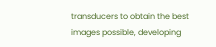transducers to obtain the best images possible, developing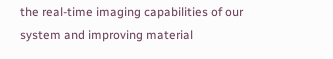the real-time imaging capabilities of our system and improving material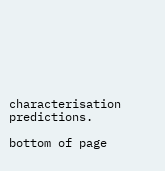characterisation predictions.

bottom of page